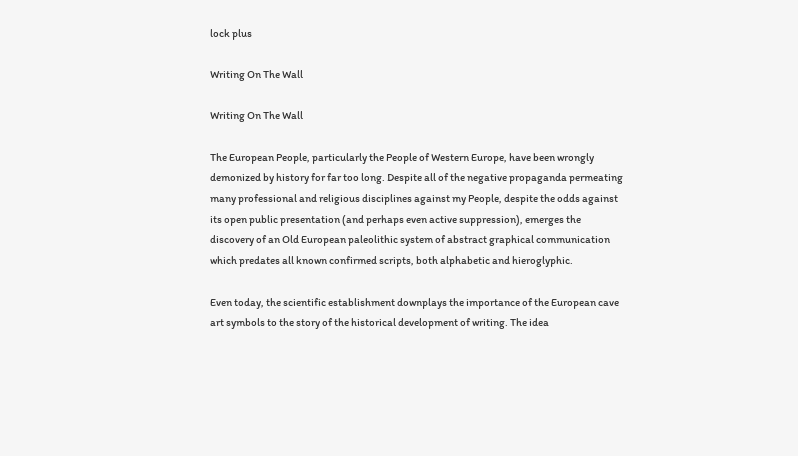lock plus

Writing On The Wall

Writing On The Wall

The European People, particularly the People of Western Europe, have been wrongly demonized by history for far too long. Despite all of the negative propaganda permeating many professional and religious disciplines against my People, despite the odds against its open public presentation (and perhaps even active suppression), emerges the discovery of an Old European paleolithic system of abstract graphical communication which predates all known confirmed scripts, both alphabetic and hieroglyphic.

Even today, the scientific establishment downplays the importance of the European cave art symbols to the story of the historical development of writing. The idea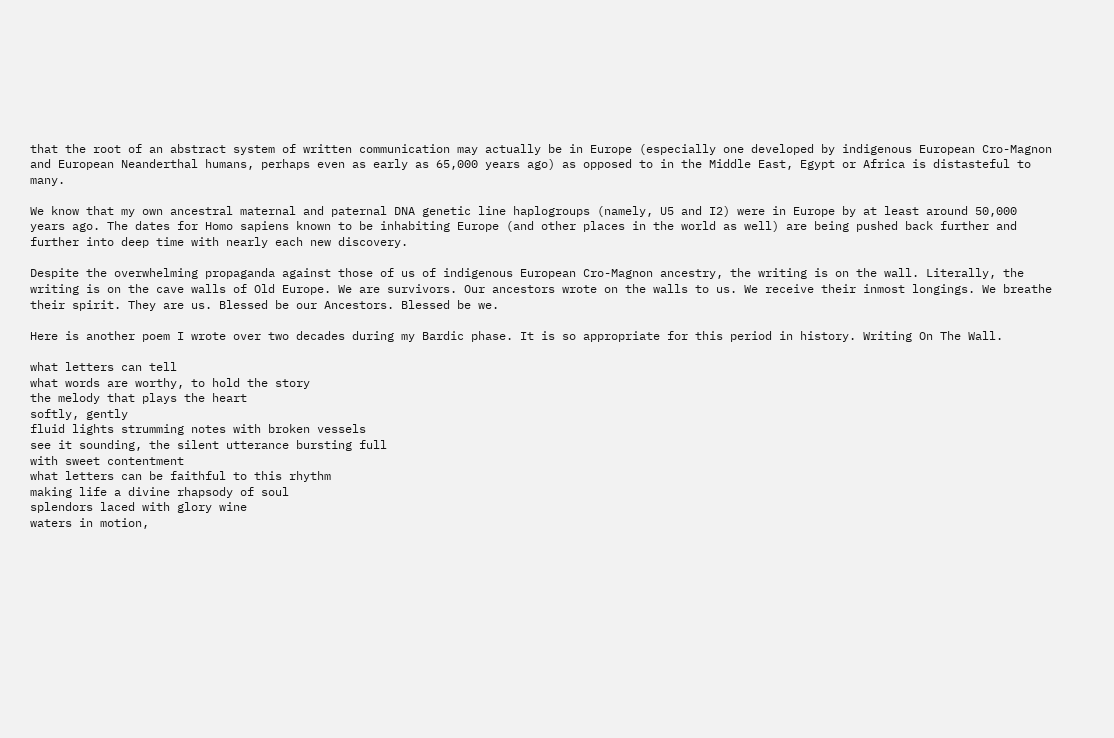that the root of an abstract system of written communication may actually be in Europe (especially one developed by indigenous European Cro-Magnon and European Neanderthal humans, perhaps even as early as 65,000 years ago) as opposed to in the Middle East, Egypt or Africa is distasteful to many.

We know that my own ancestral maternal and paternal DNA genetic line haplogroups (namely, U5 and I2) were in Europe by at least around 50,000 years ago. The dates for Homo sapiens known to be inhabiting Europe (and other places in the world as well) are being pushed back further and further into deep time with nearly each new discovery.

Despite the overwhelming propaganda against those of us of indigenous European Cro-Magnon ancestry, the writing is on the wall. Literally, the writing is on the cave walls of Old Europe. We are survivors. Our ancestors wrote on the walls to us. We receive their inmost longings. We breathe their spirit. They are us. Blessed be our Ancestors. Blessed be we.

Here is another poem I wrote over two decades during my Bardic phase. It is so appropriate for this period in history. Writing On The Wall.

what letters can tell
what words are worthy, to hold the story
the melody that plays the heart
softly, gently
fluid lights strumming notes with broken vessels
see it sounding, the silent utterance bursting full
with sweet contentment
what letters can be faithful to this rhythm
making life a divine rhapsody of soul
splendors laced with glory wine
waters in motion,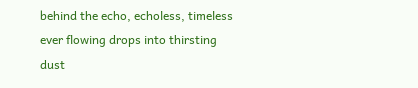behind the echo, echoless, timeless
ever flowing drops into thirsting dust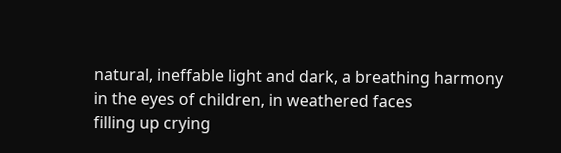natural, ineffable light and dark, a breathing harmony
in the eyes of children, in weathered faces
filling up crying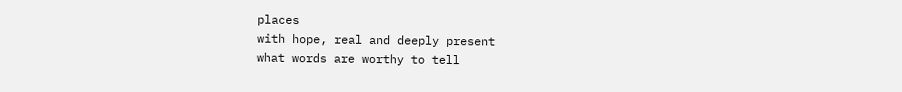places
with hope, real and deeply present
what words are worthy to tell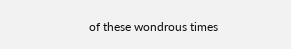of these wondrous times